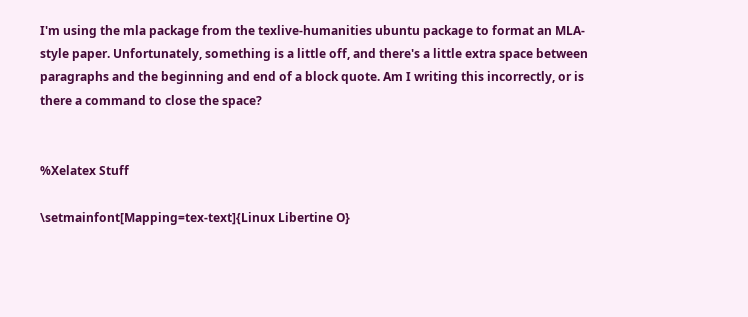I'm using the mla package from the texlive-humanities ubuntu package to format an MLA-style paper. Unfortunately, something is a little off, and there's a little extra space between paragraphs and the beginning and end of a block quote. Am I writing this incorrectly, or is there a command to close the space?


%Xelatex Stuff

\setmainfont[Mapping=tex-text]{Linux Libertine O}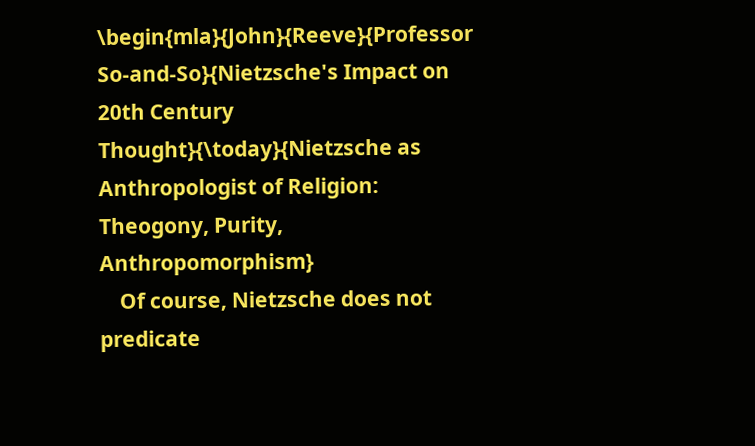\begin{mla}{John}{Reeve}{Professor So-and-So}{Nietzsche's Impact on 20th Century Thought}{\today}{Nietzsche as Anthropologist of Religion: Theogony, Purity, Anthropomorphism}
    Of course, Nietzsche does not predicate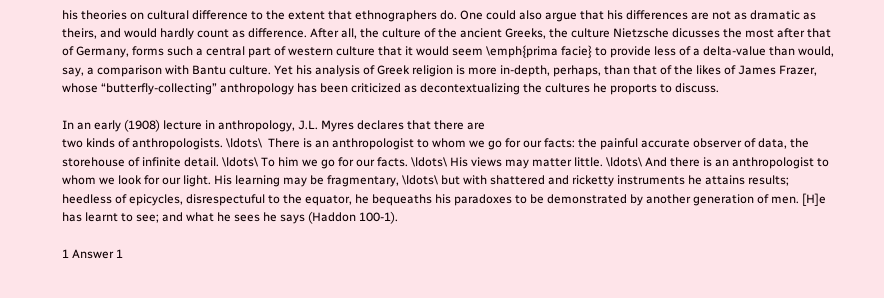his theories on cultural difference to the extent that ethnographers do. One could also argue that his differences are not as dramatic as theirs, and would hardly count as difference. After all, the culture of the ancient Greeks, the culture Nietzsche dicusses the most after that of Germany, forms such a central part of western culture that it would seem \emph{prima facie} to provide less of a delta-value than would, say, a comparison with Bantu culture. Yet his analysis of Greek religion is more in-depth, perhaps, than that of the likes of James Frazer, whose “butterfly-collecting” anthropology has been criticized as decontextualizing the cultures he proports to discuss.

In an early (1908) lecture in anthropology, J.L. Myres declares that there are
two kinds of anthropologists. \ldots\  There is an anthropologist to whom we go for our facts: the painful accurate observer of data, the storehouse of infinite detail. \ldots\ To him we go for our facts. \ldots\ His views may matter little. \ldots\ And there is an anthropologist to whom we look for our light. His learning may be fragmentary, \ldots\ but with shattered and ricketty instruments he attains results; heedless of epicycles, disrespectuful to the equator, he bequeaths his paradoxes to be demonstrated by another generation of men. [H]e has learnt to see; and what he sees he says (Haddon 100-1).

1 Answer 1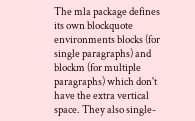The mla package defines its own blockquote environments blocks (for single paragraphs) and blockm (for multiple paragraphs) which don't have the extra vertical space. They also single-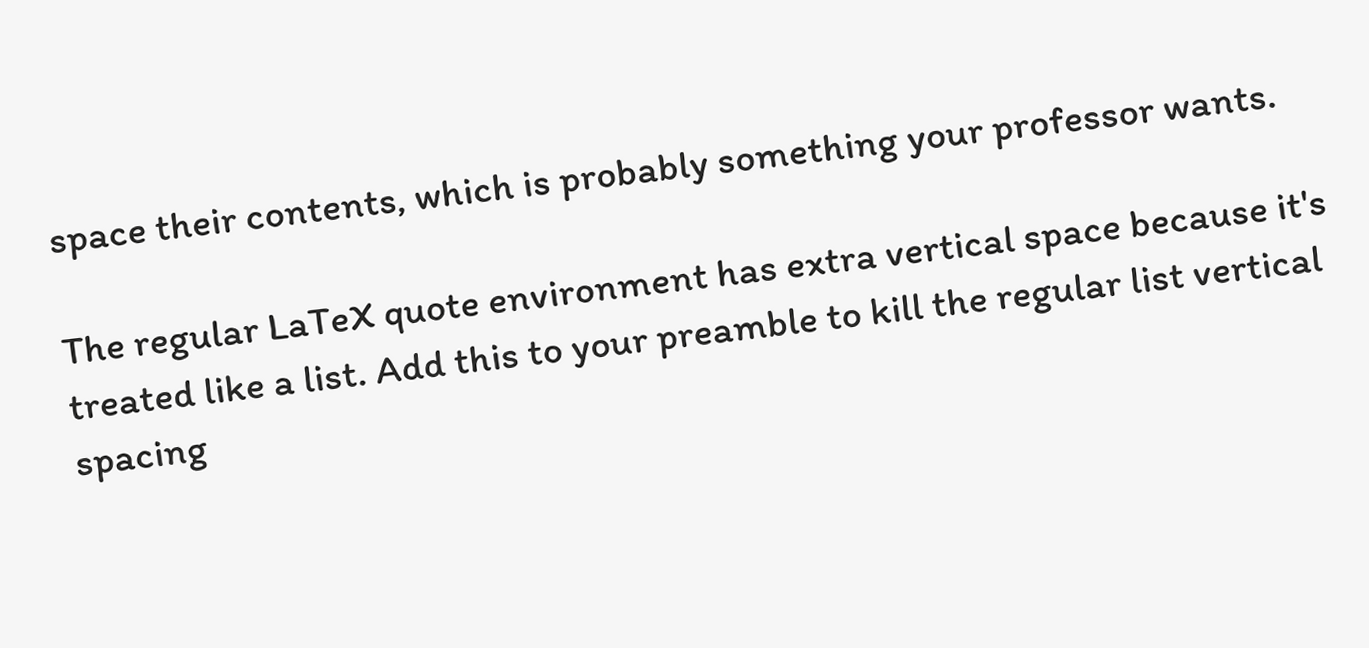space their contents, which is probably something your professor wants.

The regular LaTeX quote environment has extra vertical space because it's treated like a list. Add this to your preamble to kill the regular list vertical spacing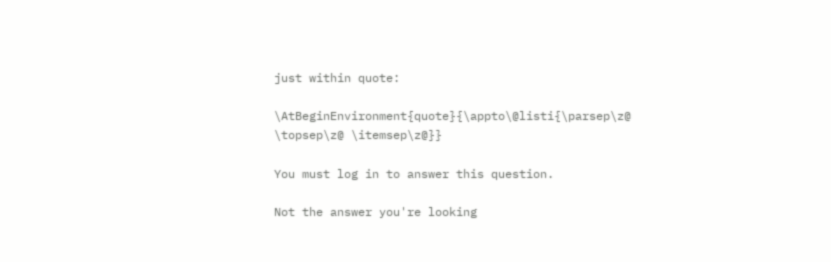just within quote:

\AtBeginEnvironment{quote}{\appto\@listi{\parsep\z@ \topsep\z@ \itemsep\z@}}

You must log in to answer this question.

Not the answer you're looking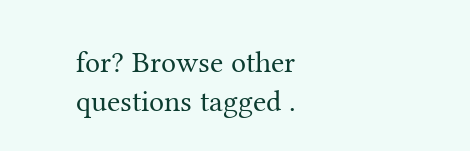for? Browse other questions tagged .